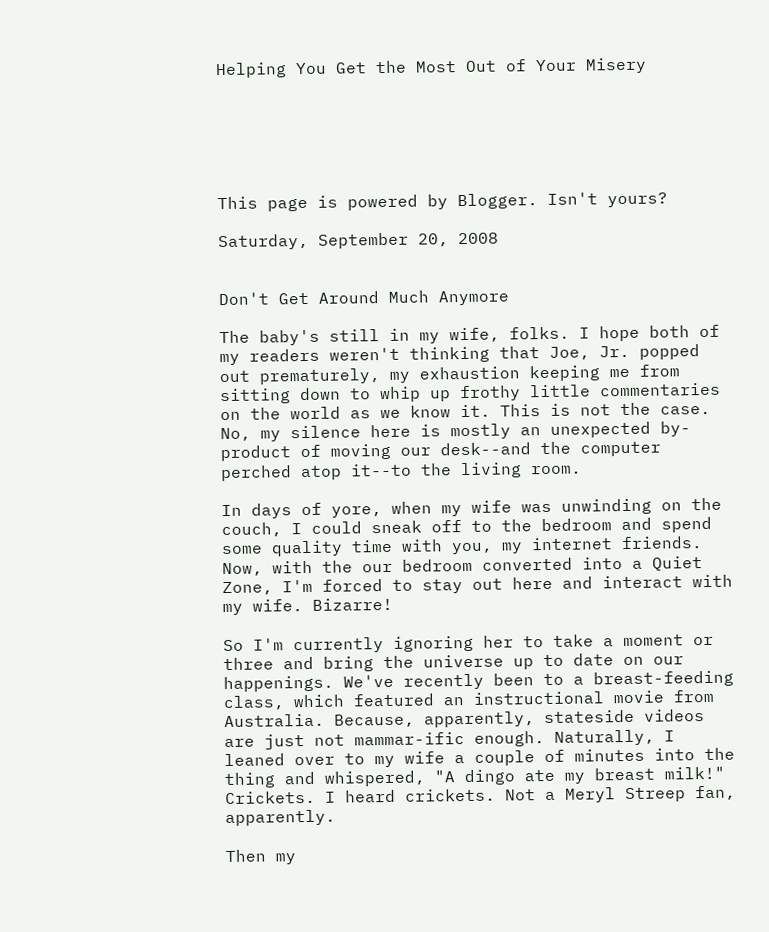Helping You Get the Most Out of Your Misery






This page is powered by Blogger. Isn't yours?

Saturday, September 20, 2008


Don't Get Around Much Anymore

The baby's still in my wife, folks. I hope both of my readers weren't thinking that Joe, Jr. popped out prematurely, my exhaustion keeping me from sitting down to whip up frothy little commentaries on the world as we know it. This is not the case. No, my silence here is mostly an unexpected by-product of moving our desk--and the computer perched atop it--to the living room.

In days of yore, when my wife was unwinding on the couch, I could sneak off to the bedroom and spend some quality time with you, my internet friends. Now, with the our bedroom converted into a Quiet Zone, I'm forced to stay out here and interact with my wife. Bizarre!

So I'm currently ignoring her to take a moment or three and bring the universe up to date on our happenings. We've recently been to a breast-feeding class, which featured an instructional movie from Australia. Because, apparently, stateside videos are just not mammar-ific enough. Naturally, I leaned over to my wife a couple of minutes into the thing and whispered, "A dingo ate my breast milk!" Crickets. I heard crickets. Not a Meryl Streep fan, apparently.

Then my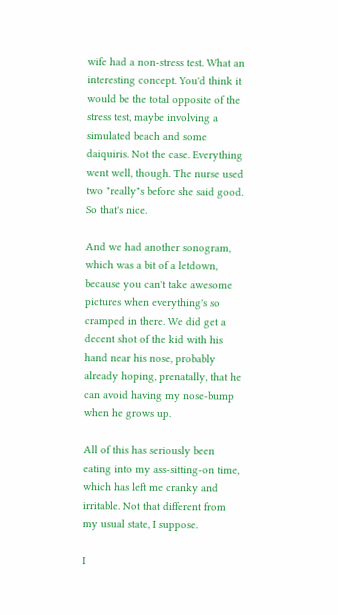wife had a non-stress test. What an interesting concept. You'd think it would be the total opposite of the stress test, maybe involving a simulated beach and some daiquiris. Not the case. Everything went well, though. The nurse used two "really"s before she said good. So that's nice.

And we had another sonogram, which was a bit of a letdown, because you can't take awesome pictures when everything's so cramped in there. We did get a decent shot of the kid with his hand near his nose, probably already hoping, prenatally, that he can avoid having my nose-bump when he grows up.

All of this has seriously been eating into my ass-sitting-on time, which has left me cranky and irritable. Not that different from my usual state, I suppose.

I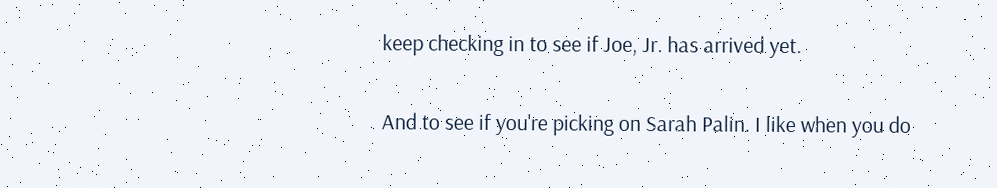keep checking in to see if Joe, Jr. has arrived yet.

And to see if you're picking on Sarah Palin. I like when you do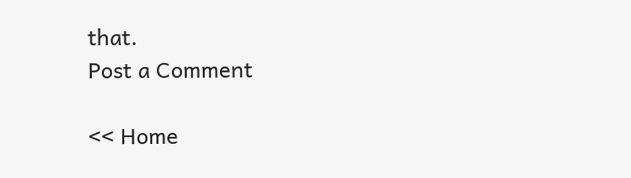that.
Post a Comment

<< Home